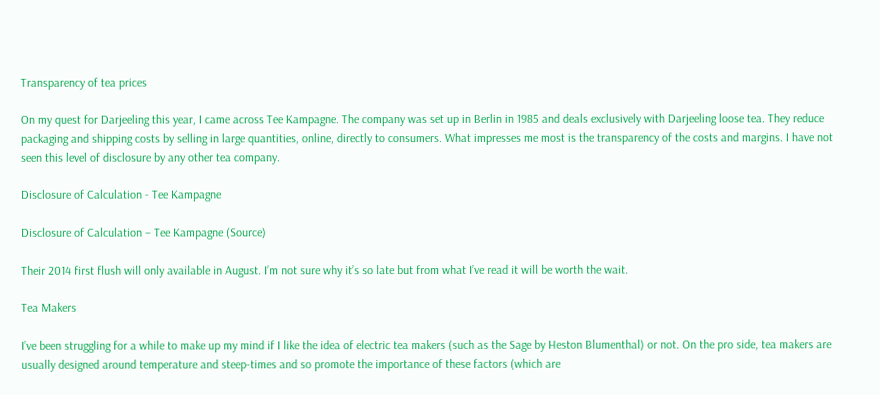Transparency of tea prices

On my quest for Darjeeling this year, I came across Tee Kampagne. The company was set up in Berlin in 1985 and deals exclusively with Darjeeling loose tea. They reduce packaging and shipping costs by selling in large quantities, online, directly to consumers. What impresses me most is the transparency of the costs and margins. I have not seen this level of disclosure by any other tea company.

Disclosure of Calculation - Tee Kampagne

Disclosure of Calculation – Tee Kampagne (Source)

Their 2014 first flush will only available in August. I’m not sure why it’s so late but from what I’ve read it will be worth the wait.

Tea Makers

I’ve been struggling for a while to make up my mind if I like the idea of electric tea makers (such as the Sage by Heston Blumenthal) or not. On the pro side, tea makers are usually designed around temperature and steep-times and so promote the importance of these factors (which are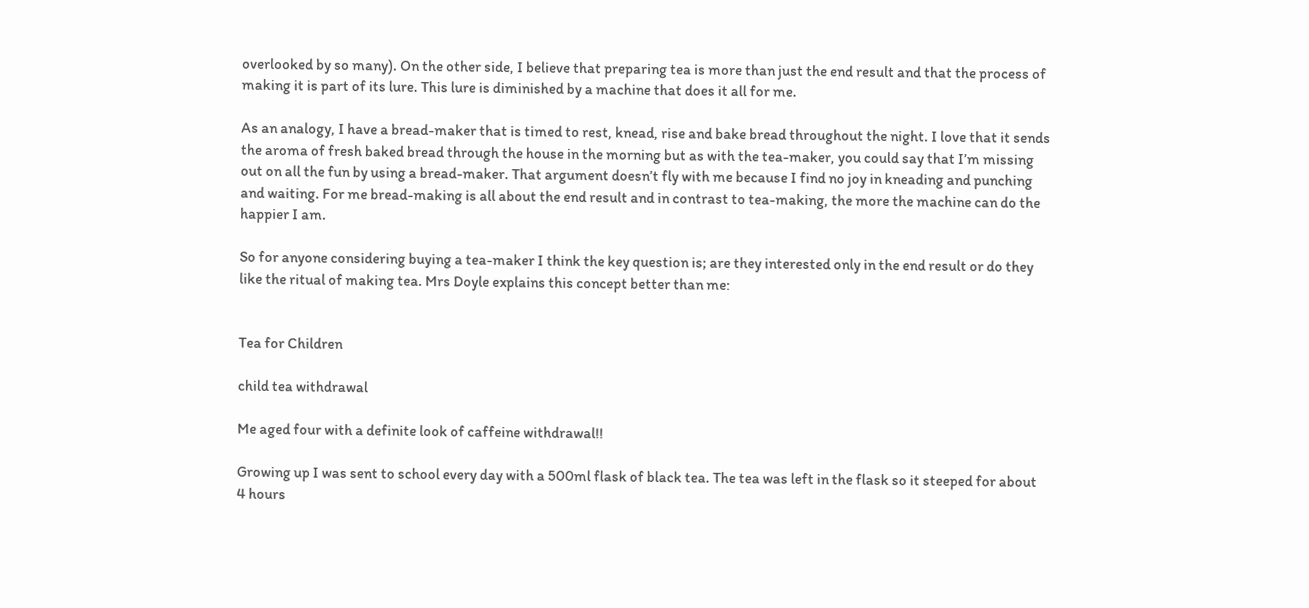overlooked by so many). On the other side, I believe that preparing tea is more than just the end result and that the process of making it is part of its lure. This lure is diminished by a machine that does it all for me.

As an analogy, I have a bread-maker that is timed to rest, knead, rise and bake bread throughout the night. I love that it sends the aroma of fresh baked bread through the house in the morning but as with the tea-maker, you could say that I’m missing out on all the fun by using a bread-maker. That argument doesn’t fly with me because I find no joy in kneading and punching and waiting. For me bread-making is all about the end result and in contrast to tea-making, the more the machine can do the happier I am.

So for anyone considering buying a tea-maker I think the key question is; are they interested only in the end result or do they like the ritual of making tea. Mrs Doyle explains this concept better than me:


Tea for Children

child tea withdrawal

Me aged four with a definite look of caffeine withdrawal!!

Growing up I was sent to school every day with a 500ml flask of black tea. The tea was left in the flask so it steeped for about 4 hours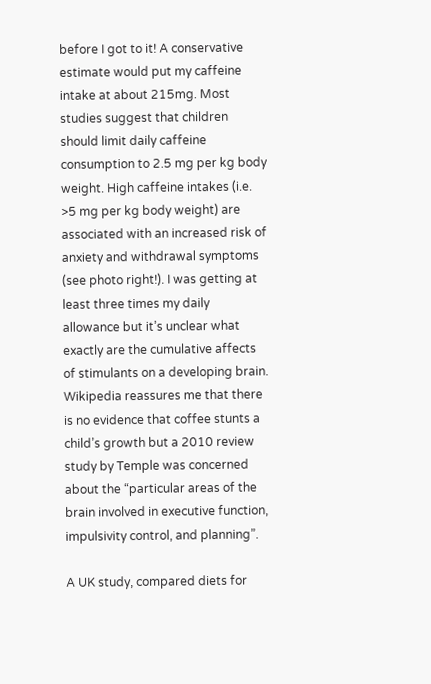before I got to it! A conservative estimate would put my caffeine intake at about 215mg. Most studies suggest that children should limit daily caffeine consumption to 2.5 mg per kg body weight. High caffeine intakes (i.e. >5 mg per kg body weight) are associated with an increased risk of anxiety and withdrawal symptoms (see photo right!). I was getting at least three times my daily allowance but it’s unclear what exactly are the cumulative affects of stimulants on a developing brain. Wikipedia reassures me that there is no evidence that coffee stunts a child’s growth but a 2010 review study by Temple was concerned about the “particular areas of the brain involved in executive function, impulsivity control, and planning”.

A UK study, compared diets for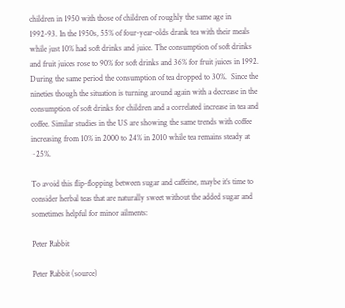children in 1950 with those of children of roughly the same age in 1992-93. In the 1950s, 55% of four-year-olds drank tea with their meals while just 10% had soft drinks and juice. The consumption of soft drinks and fruit juices rose to 90% for soft drinks and 36% for fruit juices in 1992. During the same period the consumption of tea dropped to 30%.  Since the nineties though the situation is turning around again with a decrease in the consumption of soft drinks for children and a correlated increase in tea and coffee. Similar studies in the US are showing the same trends with coffee increasing from 10% in 2000 to 24% in 2010 while tea remains steady at ~25%.

To avoid this flip-flopping between sugar and caffeine, maybe it’s time to consider herbal teas that are naturally sweet without the added sugar and sometimes helpful for minor ailments:

Peter Rabbit

Peter Rabbit (source)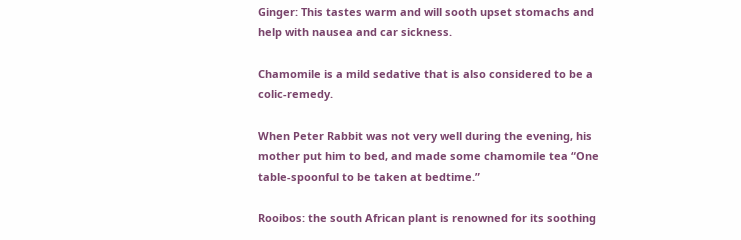Ginger: This tastes warm and will sooth upset stomachs and help with nausea and car sickness.

Chamomile is a mild sedative that is also considered to be a colic-remedy.

When Peter Rabbit was not very well during the evening, his mother put him to bed, and made some chamomile tea “One table-spoonful to be taken at bedtime.”

Rooibos: the south African plant is renowned for its soothing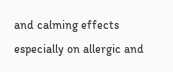and calming effects especially on allergic and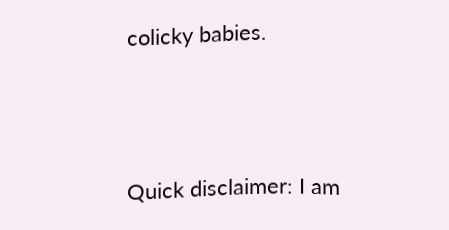colicky babies.




Quick disclaimer: I am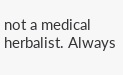not a medical herbalist. Always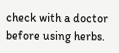check with a doctor before using herbs.